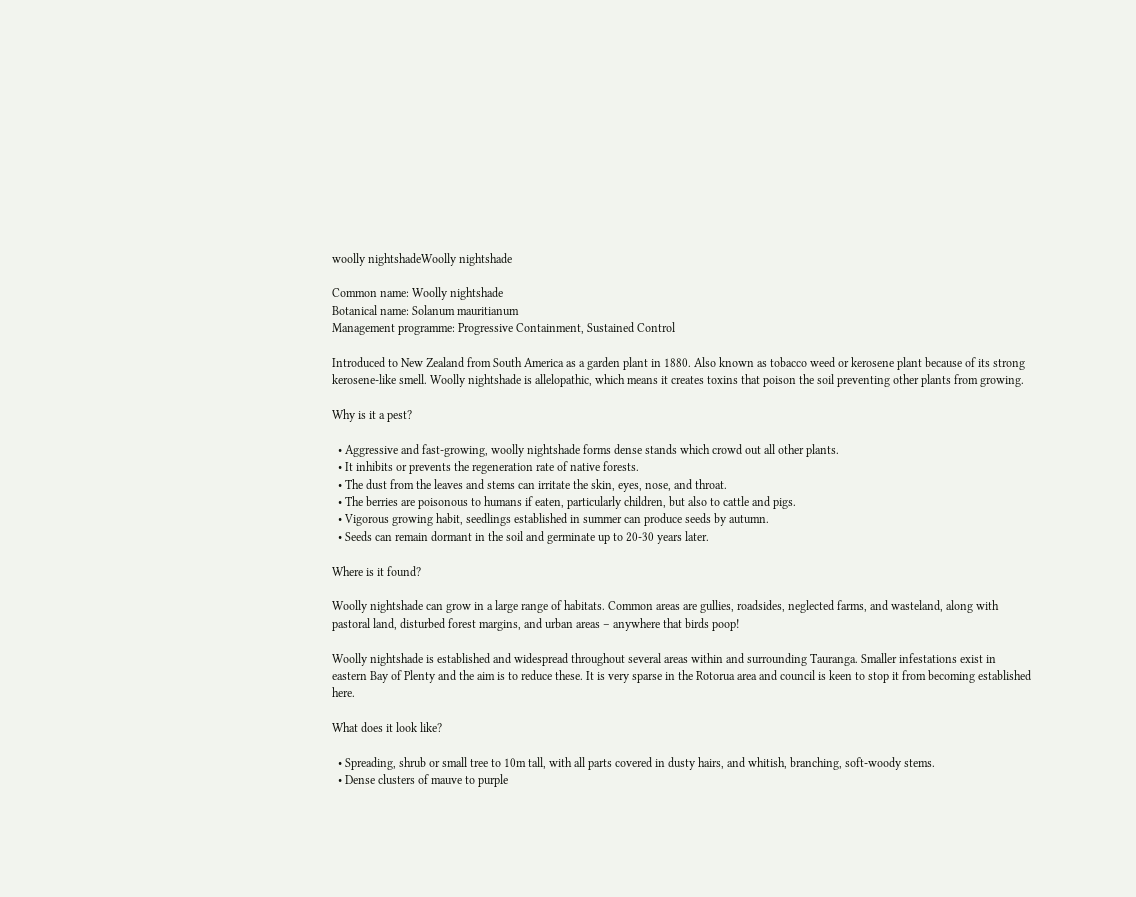woolly nightshadeWoolly nightshade

Common name: Woolly nightshade
Botanical name: Solanum mauritianum
Management programme: Progressive Containment, Sustained Control

Introduced to New Zealand from South America as a garden plant in 1880. Also known as tobacco weed or kerosene plant because of its strong kerosene-like smell. Woolly nightshade is allelopathic, which means it creates toxins that poison the soil preventing other plants from growing.

Why is it a pest?

  • Aggressive and fast-growing, woolly nightshade forms dense stands which crowd out all other plants.
  • It inhibits or prevents the regeneration rate of native forests.
  • The dust from the leaves and stems can irritate the skin, eyes, nose, and throat.
  • The berries are poisonous to humans if eaten, particularly children, but also to cattle and pigs.
  • Vigorous growing habit, seedlings established in summer can produce seeds by autumn.
  • Seeds can remain dormant in the soil and germinate up to 20-30 years later.

Where is it found?

Woolly nightshade can grow in a large range of habitats. Common areas are gullies, roadsides, neglected farms, and wasteland, along with pastoral land, disturbed forest margins, and urban areas – anywhere that birds poop!

Woolly nightshade is established and widespread throughout several areas within and surrounding Tauranga. Smaller infestations exist in eastern Bay of Plenty and the aim is to reduce these. It is very sparse in the Rotorua area and council is keen to stop it from becoming established here.

What does it look like?

  • Spreading, shrub or small tree to 10m tall, with all parts covered in dusty hairs, and whitish, branching, soft-woody stems.
  • Dense clusters of mauve to purple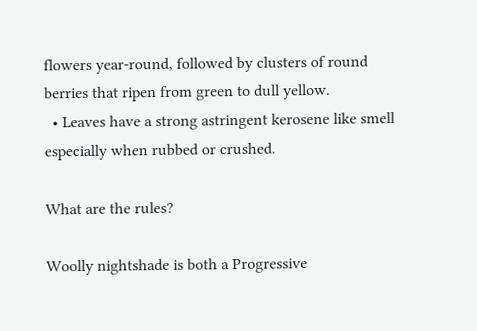flowers year-round, followed by clusters of round berries that ripen from green to dull yellow.
  • Leaves have a strong astringent kerosene like smell especially when rubbed or crushed.

What are the rules?

Woolly nightshade is both a Progressive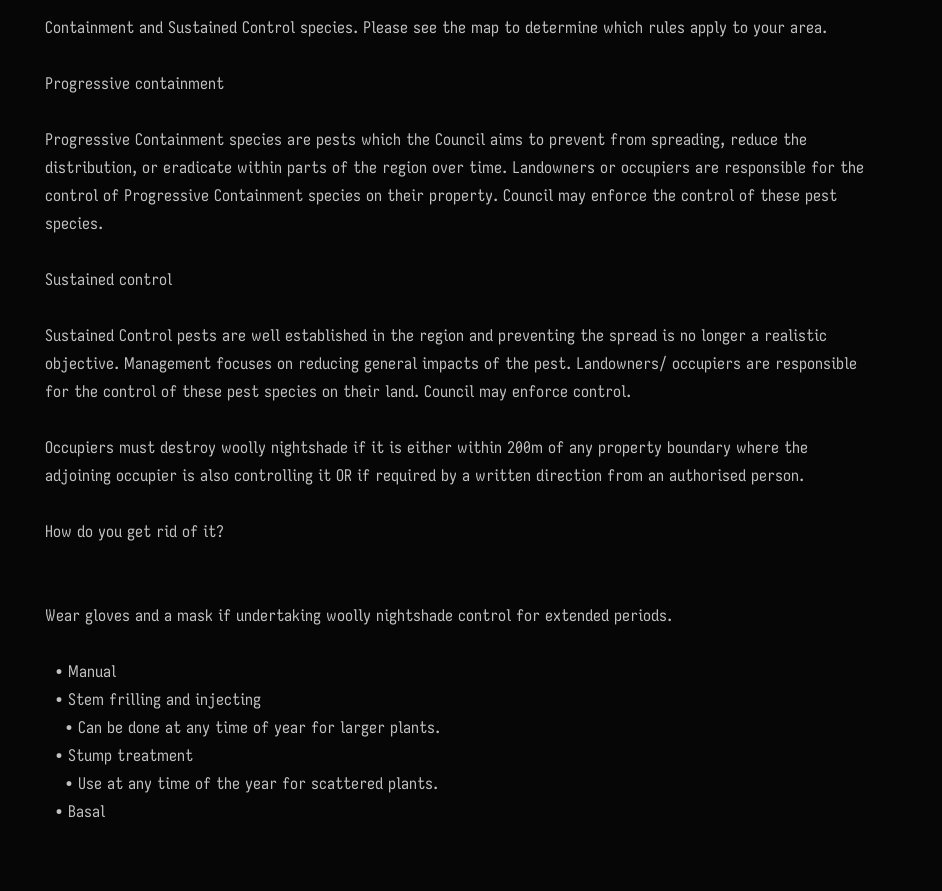Containment and Sustained Control species. Please see the map to determine which rules apply to your area.

Progressive containment

Progressive Containment species are pests which the Council aims to prevent from spreading, reduce the distribution, or eradicate within parts of the region over time. Landowners or occupiers are responsible for the control of Progressive Containment species on their property. Council may enforce the control of these pest species.

Sustained control

Sustained Control pests are well established in the region and preventing the spread is no longer a realistic objective. Management focuses on reducing general impacts of the pest. Landowners/ occupiers are responsible for the control of these pest species on their land. Council may enforce control.

Occupiers must destroy woolly nightshade if it is either within 200m of any property boundary where the adjoining occupier is also controlling it OR if required by a written direction from an authorised person.

How do you get rid of it?


Wear gloves and a mask if undertaking woolly nightshade control for extended periods.

  • Manual
  • Stem frilling and injecting
    • Can be done at any time of year for larger plants.
  • Stump treatment
    • Use at any time of the year for scattered plants.
  • Basal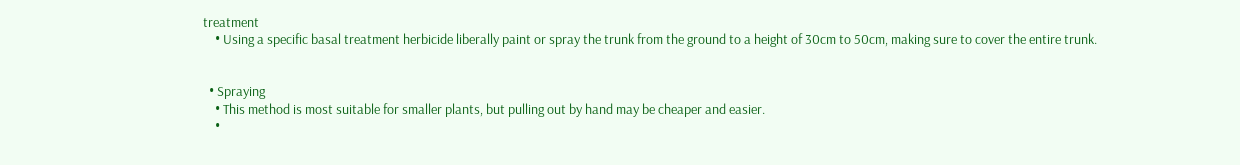treatment
    • Using a specific basal treatment herbicide liberally paint or spray the trunk from the ground to a height of 30cm to 50cm, making sure to cover the entire trunk.


  • Spraying
    • This method is most suitable for smaller plants, but pulling out by hand may be cheaper and easier.
    •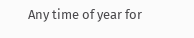Any time of year for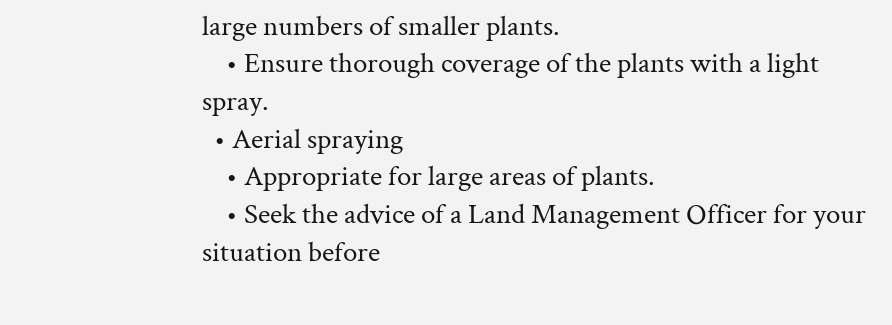large numbers of smaller plants.
    • Ensure thorough coverage of the plants with a light spray.
  • Aerial spraying
    • Appropriate for large areas of plants.
    • Seek the advice of a Land Management Officer for your situation before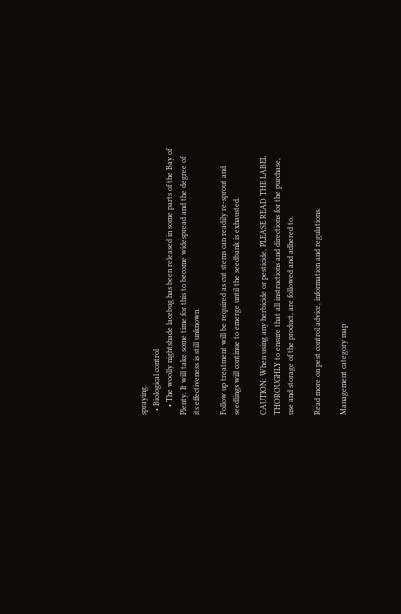spraying.
  • Biological control
    • The woolly nightshade lacebug has been released in some parts of the Bay of Plenty. It will take some time for this to become widespread and the degree of its effectiveness is still unknown.

Follow up treatment will be required as cut stems can readily re-sprout and seedlings will continue to emerge until the seedbank is exhausted.

CAUTION: When using any herbicide or pesticide, PLEASE READ THE LABEL THOROUGHLY to ensure that all instructions and directions for the purchase, use and storage of the product, are followed and adhered to.

Read more on pest control advice, information and regulations.

Management category map